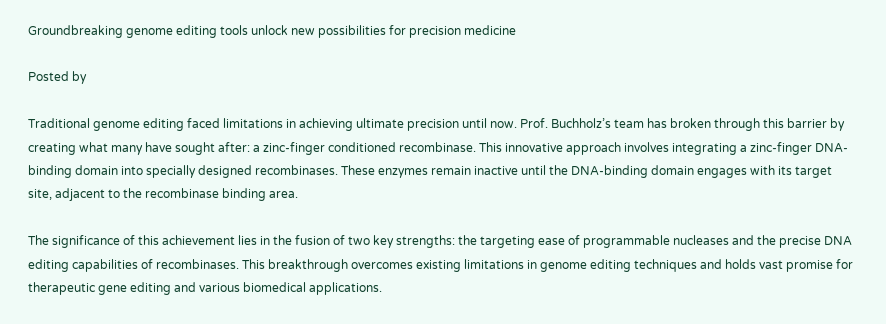Groundbreaking genome editing tools unlock new possibilities for precision medicine

Posted by

Traditional genome editing faced limitations in achieving ultimate precision until now. Prof. Buchholz’s team has broken through this barrier by creating what many have sought after: a zinc-finger conditioned recombinase. This innovative approach involves integrating a zinc-finger DNA-binding domain into specially designed recombinases. These enzymes remain inactive until the DNA-binding domain engages with its target site, adjacent to the recombinase binding area.

The significance of this achievement lies in the fusion of two key strengths: the targeting ease of programmable nucleases and the precise DNA editing capabilities of recombinases. This breakthrough overcomes existing limitations in genome editing techniques and holds vast promise for therapeutic gene editing and various biomedical applications.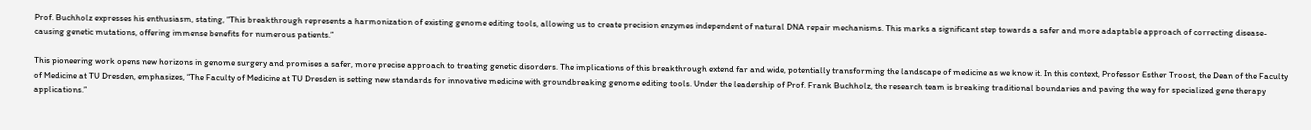Prof. Buchholz expresses his enthusiasm, stating, “This breakthrough represents a harmonization of existing genome editing tools, allowing us to create precision enzymes independent of natural DNA repair mechanisms. This marks a significant step towards a safer and more adaptable approach of correcting disease-causing genetic mutations, offering immense benefits for numerous patients.”

This pioneering work opens new horizons in genome surgery and promises a safer, more precise approach to treating genetic disorders. The implications of this breakthrough extend far and wide, potentially transforming the landscape of medicine as we know it. In this context, Professor Esther Troost, the Dean of the Faculty of Medicine at TU Dresden, emphasizes, “The Faculty of Medicine at TU Dresden is setting new standards for innovative medicine with groundbreaking genome editing tools. Under the leadership of Prof. Frank Buchholz, the research team is breaking traditional boundaries and paving the way for specialized gene therapy applications.”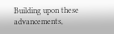Building upon these advancements,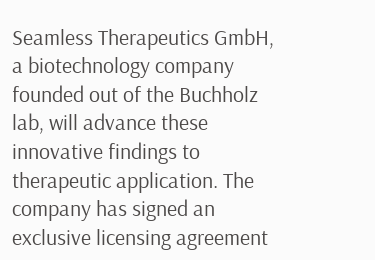Seamless Therapeutics GmbH, a biotechnology company founded out of the Buchholz lab, will advance these innovative findings to therapeutic application. The company has signed an exclusive licensing agreement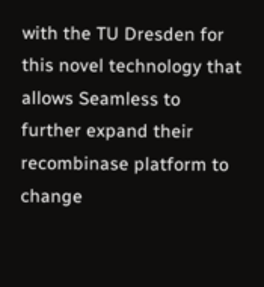with the TU Dresden for this novel technology that allows Seamless to further expand their recombinase platform to change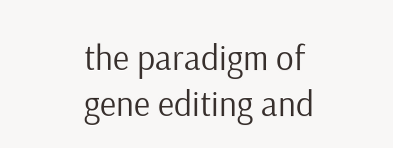the paradigm of gene editing and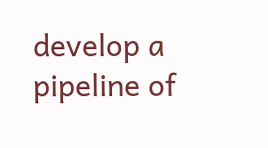develop a pipeline of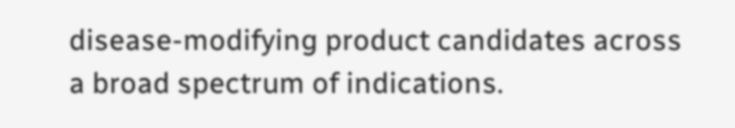disease-modifying product candidates across a broad spectrum of indications.